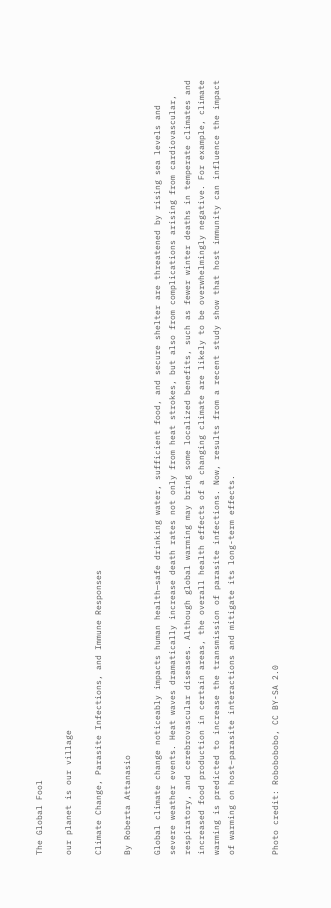The Global Fool

our planet is our village

Climate Change, Parasite Infections, and Immune Responses

By Roberta Attanasio

Global climate change noticeably impacts human health—safe drinking water, sufficient food, and secure shelter are threatened by rising sea levels and severe weather events. Heat waves dramatically increase death rates not only from heat strokes, but also from complications arising from cardiovascular, respiratory, and cerebrovascular diseases. Although global warming may bring some localized benefits, such as fewer winter deaths in temperate climates and increased food production in certain areas, the overall health effects of a changing climate are likely to be overwhelmingly negative. For example, climate warming is predicted to increase the transmission of parasite infections. Now, results from a recent study show that host immunity can influence the impact of warming on host–parasite interactions and mitigate its long-term effects.


Photo credit: Robobobobo, CC BY-SA 2.0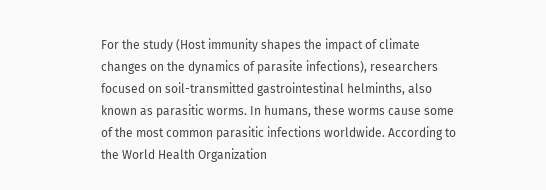For the study (Host immunity shapes the impact of climate changes on the dynamics of parasite infections), researchers focused on soil-transmitted gastrointestinal helminths, also known as parasitic worms. In humans, these worms cause some of the most common parasitic infections worldwide. According to the World Health Organization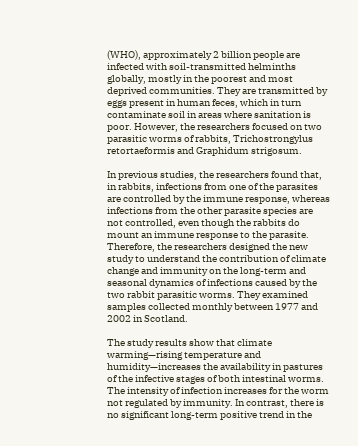(WHO), approximately 2 billion people are infected with soil-transmitted helminths globally, mostly in the poorest and most deprived communities. They are transmitted by eggs present in human feces, which in turn contaminate soil in areas where sanitation is poor. However, the researchers focused on two parasitic worms of rabbits, Trichostrongylus retortaeformis and Graphidum strigosum.

In previous studies, the researchers found that, in rabbits, infections from one of the parasites are controlled by the immune response, whereas infections from the other parasite species are not controlled, even though the rabbits do mount an immune response to the parasite. Therefore, the researchers designed the new study to understand the contribution of climate change and immunity on the long-term and seasonal dynamics of infections caused by the two rabbit parasitic worms. They examined samples collected monthly between 1977 and 2002 in Scotland.

The study results show that climate warming—rising temperature and humidity—increases the availability in pastures of the infective stages of both intestinal worms. The intensity of infection increases for the worm not regulated by immunity. In contrast, there is no significant long-term positive trend in the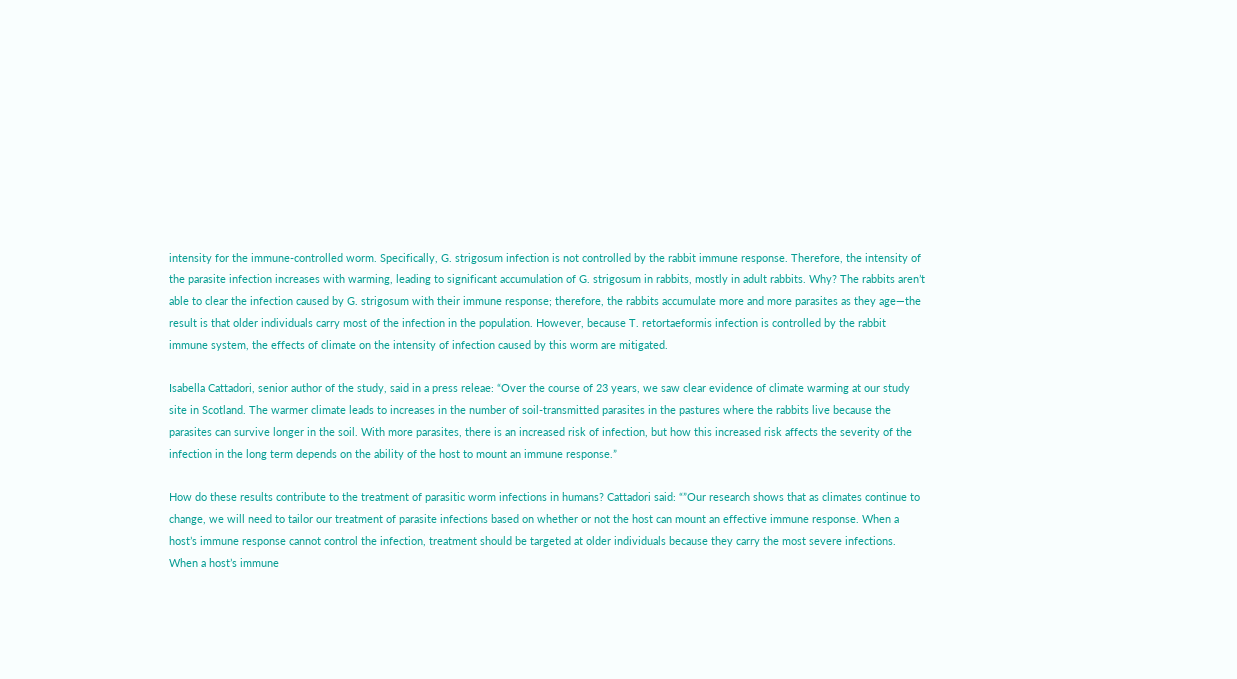intensity for the immune-controlled worm. Specifically, G. strigosum infection is not controlled by the rabbit immune response. Therefore, the intensity of the parasite infection increases with warming, leading to significant accumulation of G. strigosum in rabbits, mostly in adult rabbits. Why? The rabbits aren’t able to clear the infection caused by G. strigosum with their immune response; therefore, the rabbits accumulate more and more parasites as they age—the result is that older individuals carry most of the infection in the population. However, because T. retortaeformis infection is controlled by the rabbit immune system, the effects of climate on the intensity of infection caused by this worm are mitigated.

Isabella Cattadori, senior author of the study, said in a press releae: “Over the course of 23 years, we saw clear evidence of climate warming at our study site in Scotland. The warmer climate leads to increases in the number of soil-transmitted parasites in the pastures where the rabbits live because the parasites can survive longer in the soil. With more parasites, there is an increased risk of infection, but how this increased risk affects the severity of the infection in the long term depends on the ability of the host to mount an immune response.”

How do these results contribute to the treatment of parasitic worm infections in humans? Cattadori said: “”Our research shows that as climates continue to change, we will need to tailor our treatment of parasite infections based on whether or not the host can mount an effective immune response. When a host’s immune response cannot control the infection, treatment should be targeted at older individuals because they carry the most severe infections. When a host’s immune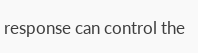response can control the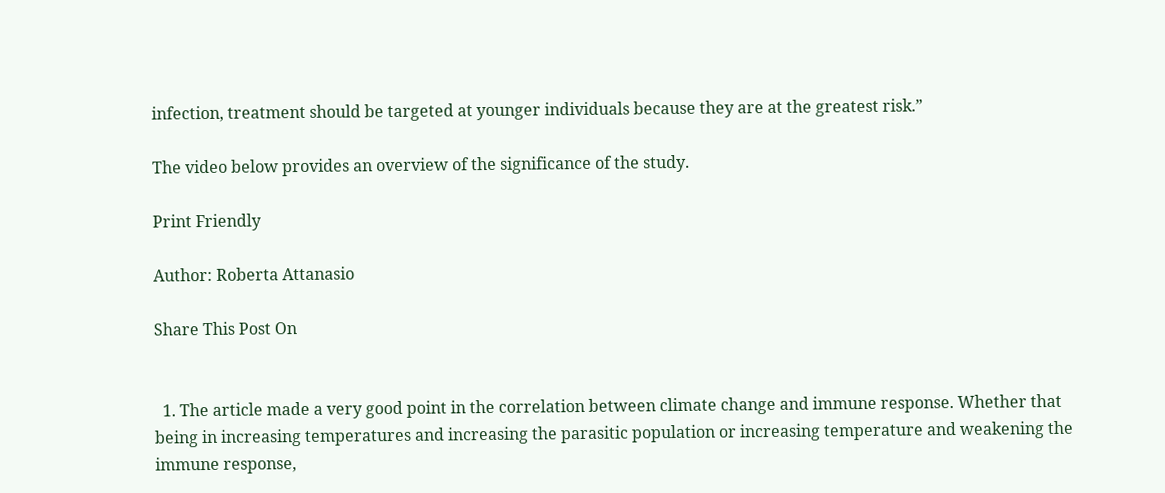infection, treatment should be targeted at younger individuals because they are at the greatest risk.”

The video below provides an overview of the significance of the study.

Print Friendly

Author: Roberta Attanasio

Share This Post On


  1. The article made a very good point in the correlation between climate change and immune response. Whether that being in increasing temperatures and increasing the parasitic population or increasing temperature and weakening the immune response,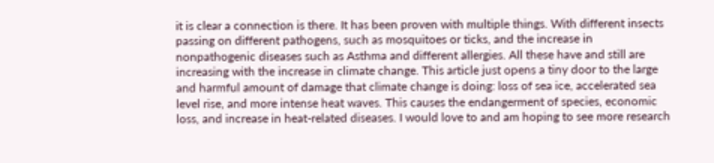it is clear a connection is there. It has been proven with multiple things. With different insects passing on different pathogens, such as mosquitoes or ticks, and the increase in nonpathogenic diseases such as Asthma and different allergies. All these have and still are increasing with the increase in climate change. This article just opens a tiny door to the large and harmful amount of damage that climate change is doing: loss of sea ice, accelerated sea level rise, and more intense heat waves. This causes the endangerment of species, economic loss, and increase in heat-related diseases. I would love to and am hoping to see more research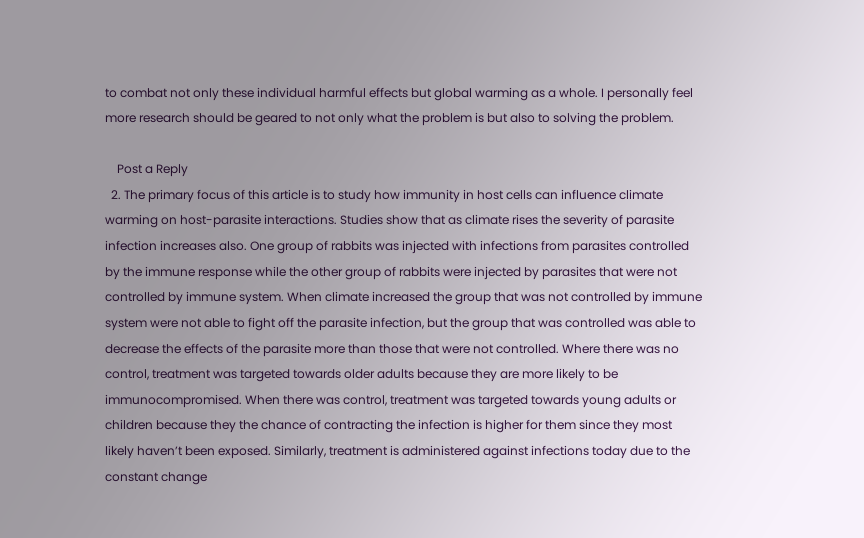to combat not only these individual harmful effects but global warming as a whole. I personally feel more research should be geared to not only what the problem is but also to solving the problem.

    Post a Reply
  2. The primary focus of this article is to study how immunity in host cells can influence climate warming on host-parasite interactions. Studies show that as climate rises the severity of parasite infection increases also. One group of rabbits was injected with infections from parasites controlled by the immune response while the other group of rabbits were injected by parasites that were not controlled by immune system. When climate increased the group that was not controlled by immune system were not able to fight off the parasite infection, but the group that was controlled was able to decrease the effects of the parasite more than those that were not controlled. Where there was no control, treatment was targeted towards older adults because they are more likely to be immunocompromised. When there was control, treatment was targeted towards young adults or children because they the chance of contracting the infection is higher for them since they most likely haven’t been exposed. Similarly, treatment is administered against infections today due to the constant change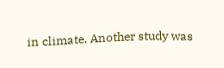in climate. Another study was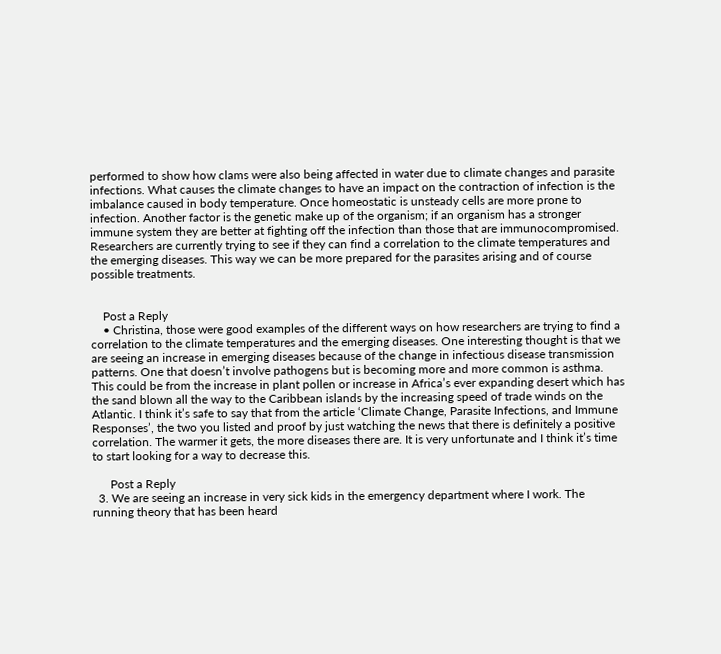performed to show how clams were also being affected in water due to climate changes and parasite infections. What causes the climate changes to have an impact on the contraction of infection is the imbalance caused in body temperature. Once homeostatic is unsteady cells are more prone to infection. Another factor is the genetic make up of the organism; if an organism has a stronger immune system they are better at fighting off the infection than those that are immunocompromised. Researchers are currently trying to see if they can find a correlation to the climate temperatures and the emerging diseases. This way we can be more prepared for the parasites arising and of course possible treatments.


    Post a Reply
    • Christina, those were good examples of the different ways on how researchers are trying to find a correlation to the climate temperatures and the emerging diseases. One interesting thought is that we are seeing an increase in emerging diseases because of the change in infectious disease transmission patterns. One that doesn’t involve pathogens but is becoming more and more common is asthma. This could be from the increase in plant pollen or increase in Africa’s ever expanding desert which has the sand blown all the way to the Caribbean islands by the increasing speed of trade winds on the Atlantic. I think it’s safe to say that from the article ‘Climate Change, Parasite Infections, and Immune Responses’, the two you listed and proof by just watching the news that there is definitely a positive correlation. The warmer it gets, the more diseases there are. It is very unfortunate and I think it’s time to start looking for a way to decrease this.

      Post a Reply
  3. We are seeing an increase in very sick kids in the emergency department where I work. The running theory that has been heard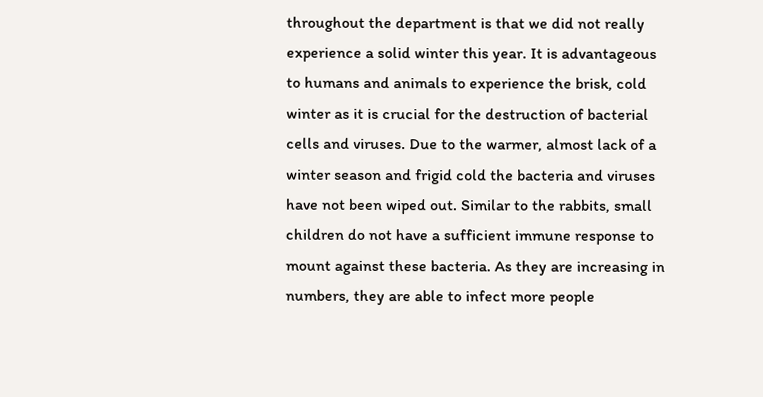throughout the department is that we did not really experience a solid winter this year. It is advantageous to humans and animals to experience the brisk, cold winter as it is crucial for the destruction of bacterial cells and viruses. Due to the warmer, almost lack of a winter season and frigid cold the bacteria and viruses have not been wiped out. Similar to the rabbits, small children do not have a sufficient immune response to mount against these bacteria. As they are increasing in numbers, they are able to infect more people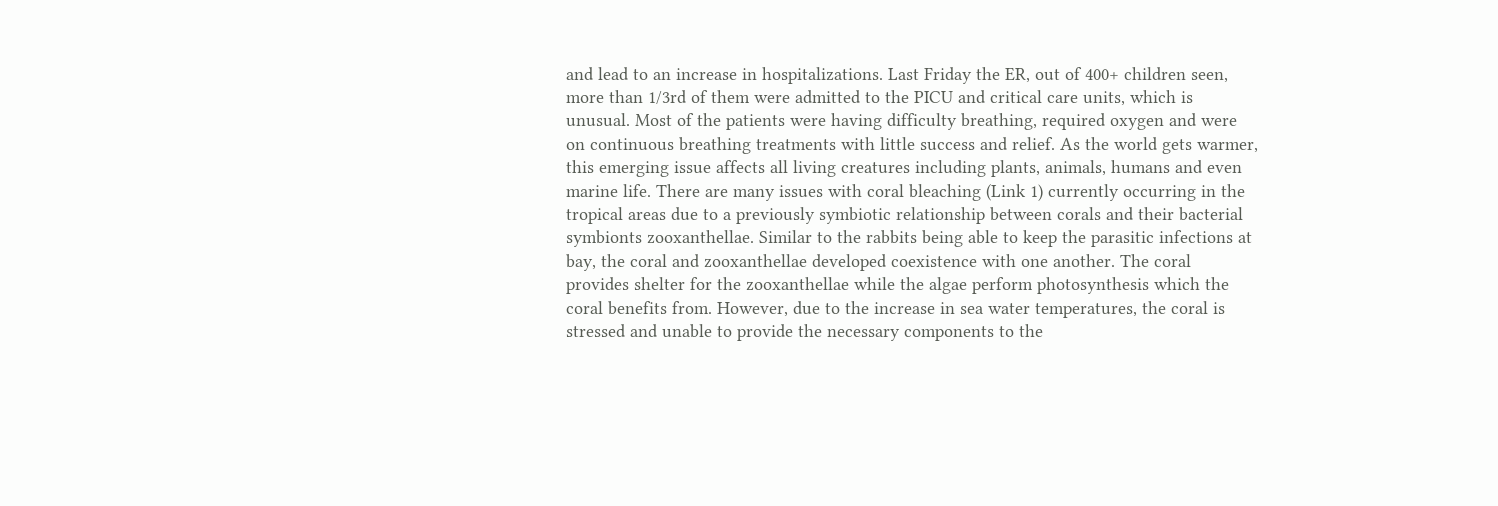and lead to an increase in hospitalizations. Last Friday the ER, out of 400+ children seen, more than 1/3rd of them were admitted to the PICU and critical care units, which is unusual. Most of the patients were having difficulty breathing, required oxygen and were on continuous breathing treatments with little success and relief. As the world gets warmer, this emerging issue affects all living creatures including plants, animals, humans and even marine life. There are many issues with coral bleaching (Link 1) currently occurring in the tropical areas due to a previously symbiotic relationship between corals and their bacterial symbionts zooxanthellae. Similar to the rabbits being able to keep the parasitic infections at bay, the coral and zooxanthellae developed coexistence with one another. The coral provides shelter for the zooxanthellae while the algae perform photosynthesis which the coral benefits from. However, due to the increase in sea water temperatures, the coral is stressed and unable to provide the necessary components to the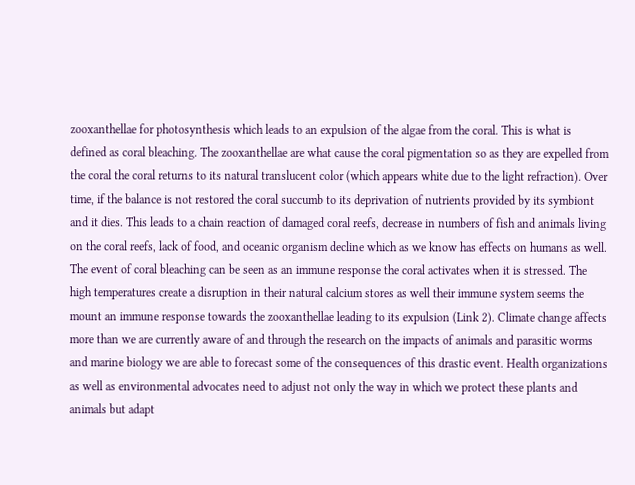zooxanthellae for photosynthesis which leads to an expulsion of the algae from the coral. This is what is defined as coral bleaching. The zooxanthellae are what cause the coral pigmentation so as they are expelled from the coral the coral returns to its natural translucent color (which appears white due to the light refraction). Over time, if the balance is not restored the coral succumb to its deprivation of nutrients provided by its symbiont and it dies. This leads to a chain reaction of damaged coral reefs, decrease in numbers of fish and animals living on the coral reefs, lack of food, and oceanic organism decline which as we know has effects on humans as well. The event of coral bleaching can be seen as an immune response the coral activates when it is stressed. The high temperatures create a disruption in their natural calcium stores as well their immune system seems the mount an immune response towards the zooxanthellae leading to its expulsion (Link 2). Climate change affects more than we are currently aware of and through the research on the impacts of animals and parasitic worms and marine biology we are able to forecast some of the consequences of this drastic event. Health organizations as well as environmental advocates need to adjust not only the way in which we protect these plants and animals but adapt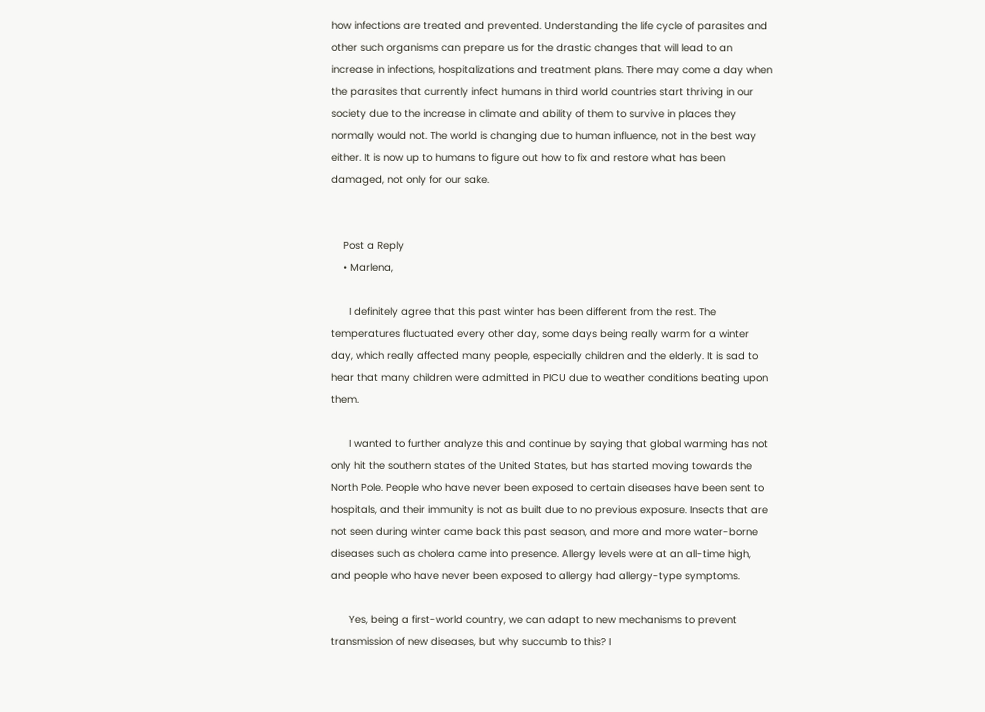how infections are treated and prevented. Understanding the life cycle of parasites and other such organisms can prepare us for the drastic changes that will lead to an increase in infections, hospitalizations and treatment plans. There may come a day when the parasites that currently infect humans in third world countries start thriving in our society due to the increase in climate and ability of them to survive in places they normally would not. The world is changing due to human influence, not in the best way either. It is now up to humans to figure out how to fix and restore what has been damaged, not only for our sake.


    Post a Reply
    • Marlena,

      I definitely agree that this past winter has been different from the rest. The temperatures fluctuated every other day, some days being really warm for a winter day, which really affected many people, especially children and the elderly. It is sad to hear that many children were admitted in PICU due to weather conditions beating upon them.

      I wanted to further analyze this and continue by saying that global warming has not only hit the southern states of the United States, but has started moving towards the North Pole. People who have never been exposed to certain diseases have been sent to hospitals, and their immunity is not as built due to no previous exposure. Insects that are not seen during winter came back this past season, and more and more water-borne diseases such as cholera came into presence. Allergy levels were at an all-time high, and people who have never been exposed to allergy had allergy-type symptoms.

      Yes, being a first-world country, we can adapt to new mechanisms to prevent transmission of new diseases, but why succumb to this? I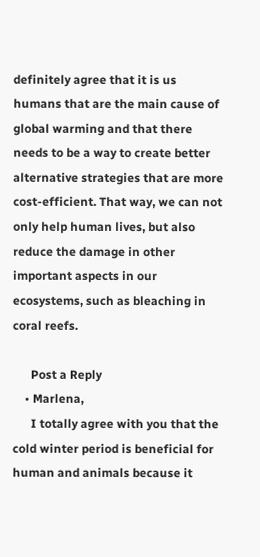definitely agree that it is us humans that are the main cause of global warming and that there needs to be a way to create better alternative strategies that are more cost-efficient. That way, we can not only help human lives, but also reduce the damage in other important aspects in our ecosystems, such as bleaching in coral reefs.

      Post a Reply
    • Marlena,
      I totally agree with you that the cold winter period is beneficial for human and animals because it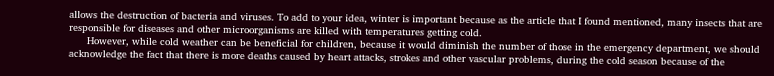allows the destruction of bacteria and viruses. To add to your idea, winter is important because as the article that I found mentioned, many insects that are responsible for diseases and other microorganisms are killed with temperatures getting cold.
      However, while cold weather can be beneficial for children, because it would diminish the number of those in the emergency department, we should acknowledge the fact that there is more deaths caused by heart attacks, strokes and other vascular problems, during the cold season because of the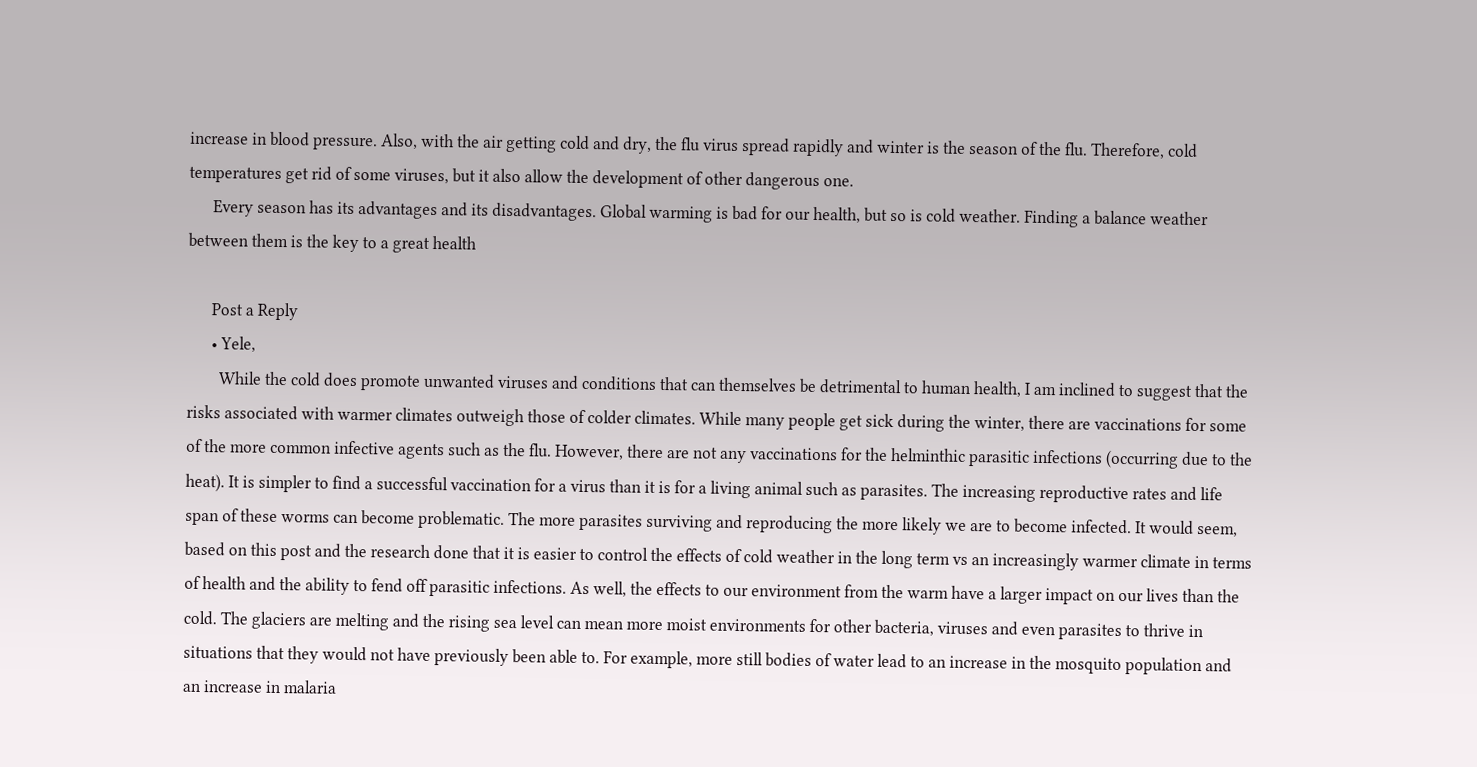increase in blood pressure. Also, with the air getting cold and dry, the flu virus spread rapidly and winter is the season of the flu. Therefore, cold temperatures get rid of some viruses, but it also allow the development of other dangerous one.
      Every season has its advantages and its disadvantages. Global warming is bad for our health, but so is cold weather. Finding a balance weather between them is the key to a great health

      Post a Reply
      • Yele,
        While the cold does promote unwanted viruses and conditions that can themselves be detrimental to human health, I am inclined to suggest that the risks associated with warmer climates outweigh those of colder climates. While many people get sick during the winter, there are vaccinations for some of the more common infective agents such as the flu. However, there are not any vaccinations for the helminthic parasitic infections (occurring due to the heat). It is simpler to find a successful vaccination for a virus than it is for a living animal such as parasites. The increasing reproductive rates and life span of these worms can become problematic. The more parasites surviving and reproducing the more likely we are to become infected. It would seem, based on this post and the research done that it is easier to control the effects of cold weather in the long term vs an increasingly warmer climate in terms of health and the ability to fend off parasitic infections. As well, the effects to our environment from the warm have a larger impact on our lives than the cold. The glaciers are melting and the rising sea level can mean more moist environments for other bacteria, viruses and even parasites to thrive in situations that they would not have previously been able to. For example, more still bodies of water lead to an increase in the mosquito population and an increase in malaria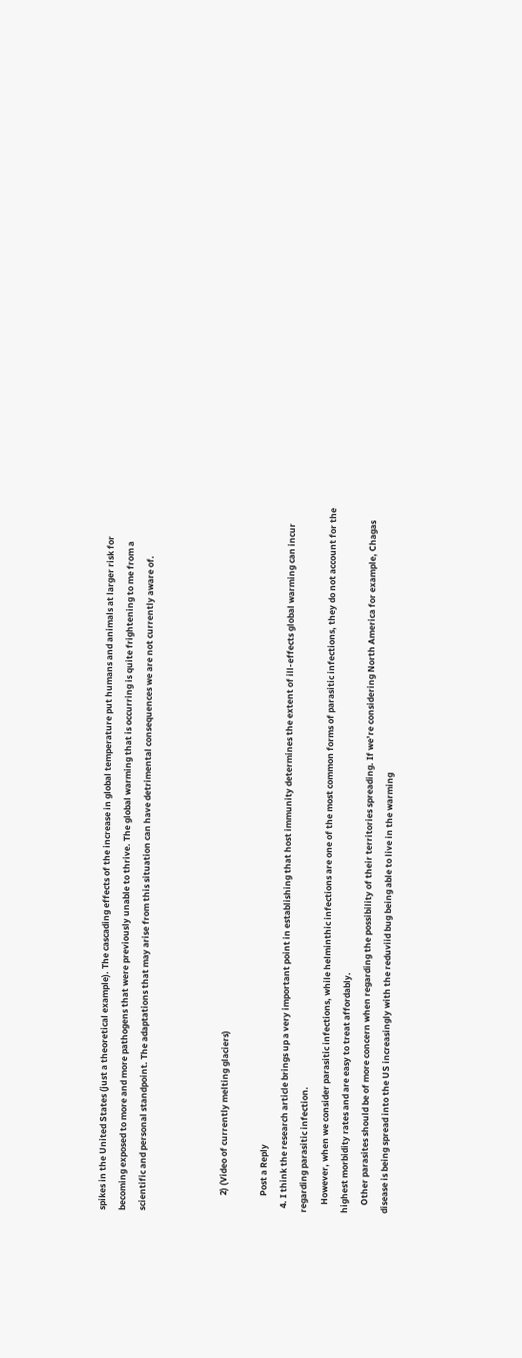spikes in the United States (just a theoretical example). The cascading effects of the increase in global temperature put humans and animals at larger risk for becoming exposed to more and more pathogens that were previously unable to thrive. The global warming that is occurring is quite frightening to me from a scientific and personal standpoint. The adaptations that may arise from this situation can have detrimental consequences we are not currently aware of.



        2) (Video of currently melting glaciers)

        Post a Reply
  4. I think the research article brings up a very important point in establishing that host immunity determines the extent of ill-effects global warming can incur regarding parasitic infection.
    However, when we consider parasitic infections, while helminthic infections are one of the most common forms of parasitic infections, they do not account for the highest morbidity rates and are easy to treat affordably.
    Other parasites should be of more concern when regarding the possibility of their territories spreading. If we’re considering North America for example, Chagas disease is being spread into the US increasingly with the reduviid bug being able to live in the warming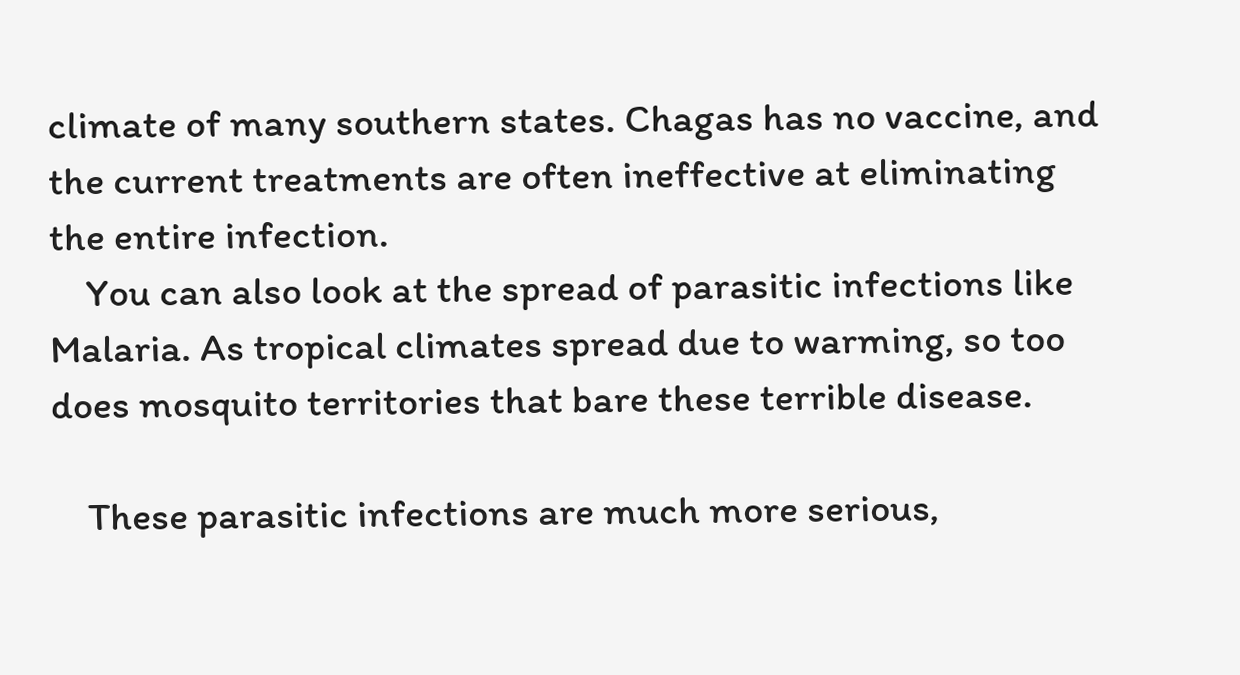climate of many southern states. Chagas has no vaccine, and the current treatments are often ineffective at eliminating the entire infection.
    You can also look at the spread of parasitic infections like Malaria. As tropical climates spread due to warming, so too does mosquito territories that bare these terrible disease.

    These parasitic infections are much more serious,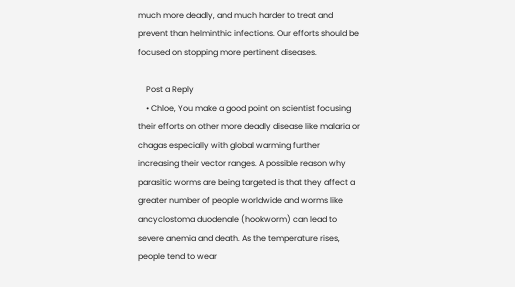much more deadly, and much harder to treat and prevent than helminthic infections. Our efforts should be focused on stopping more pertinent diseases.

    Post a Reply
    • Chloe, You make a good point on scientist focusing their efforts on other more deadly disease like malaria or chagas especially with global warming further increasing their vector ranges. A possible reason why parasitic worms are being targeted is that they affect a greater number of people worldwide and worms like ancyclostoma duodenale (hookworm) can lead to severe anemia and death. As the temperature rises, people tend to wear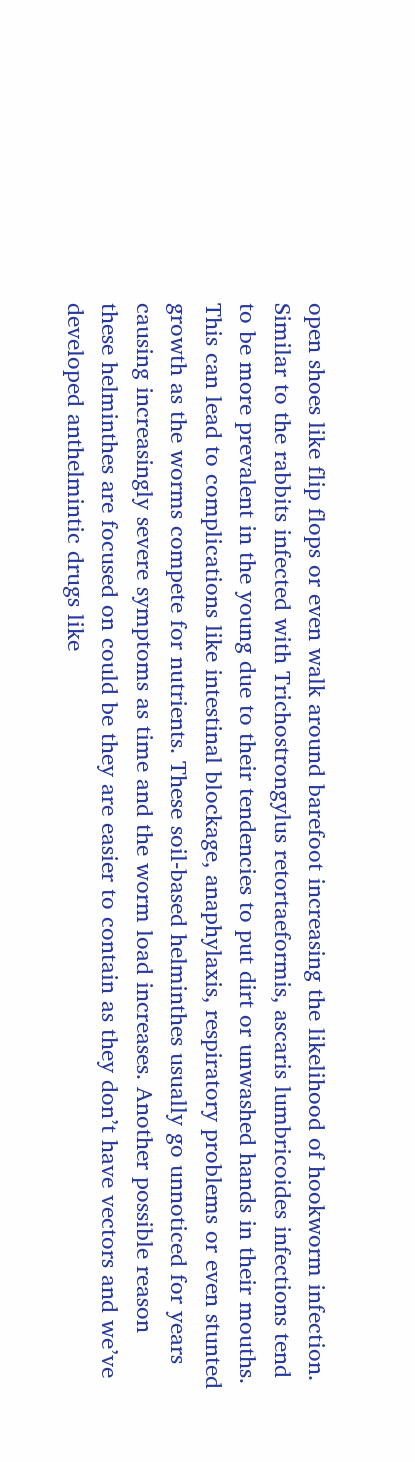open shoes like flip flops or even walk around barefoot increasing the likelihood of hookworm infection. Similar to the rabbits infected with Trichostrongylus retortaeformis, ascaris lumbricoides infections tend to be more prevalent in the young due to their tendencies to put dirt or unwashed hands in their mouths. This can lead to complications like intestinal blockage, anaphylaxis, respiratory problems or even stunted growth as the worms compete for nutrients. These soil-based helminthes usually go unnoticed for years causing increasingly severe symptoms as time and the worm load increases. Another possible reason these helminthes are focused on could be they are easier to contain as they don’t have vectors and we’ve developed anthelmintic drugs like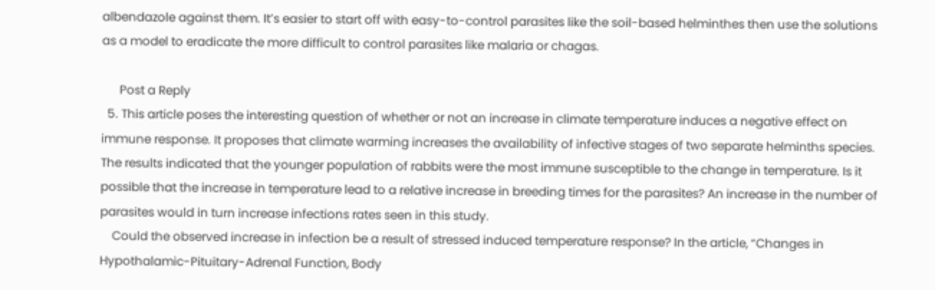albendazole against them. It’s easier to start off with easy-to-control parasites like the soil-based helminthes then use the solutions as a model to eradicate the more difficult to control parasites like malaria or chagas.

      Post a Reply
  5. This article poses the interesting question of whether or not an increase in climate temperature induces a negative effect on immune response. It proposes that climate warming increases the availability of infective stages of two separate helminths species. The results indicated that the younger population of rabbits were the most immune susceptible to the change in temperature. Is it possible that the increase in temperature lead to a relative increase in breeding times for the parasites? An increase in the number of parasites would in turn increase infections rates seen in this study.
    Could the observed increase in infection be a result of stressed induced temperature response? In the article, “Changes in Hypothalamic-Pituitary-Adrenal Function, Body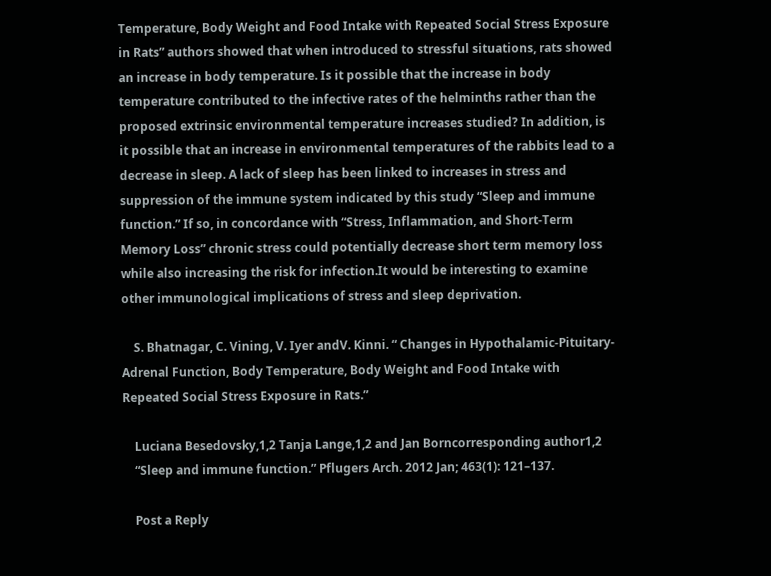Temperature, Body Weight and Food Intake with Repeated Social Stress Exposure in Rats” authors showed that when introduced to stressful situations, rats showed an increase in body temperature. Is it possible that the increase in body temperature contributed to the infective rates of the helminths rather than the proposed extrinsic environmental temperature increases studied? In addition, is it possible that an increase in environmental temperatures of the rabbits lead to a decrease in sleep. A lack of sleep has been linked to increases in stress and suppression of the immune system indicated by this study “Sleep and immune function.” If so, in concordance with “Stress, Inflammation, and Short-Term Memory Loss” chronic stress could potentially decrease short term memory loss while also increasing the risk for infection.It would be interesting to examine other immunological implications of stress and sleep deprivation.

    S. Bhatnagar, C. Vining, V. Iyer andV. Kinni. “ Changes in Hypothalamic-Pituitary-Adrenal Function, Body Temperature, Body Weight and Food Intake with Repeated Social Stress Exposure in Rats.”

    Luciana Besedovsky,1,2 Tanja Lange,1,2 and Jan Borncorresponding author1,2
    “Sleep and immune function.” Pflugers Arch. 2012 Jan; 463(1): 121–137.

    Post a Reply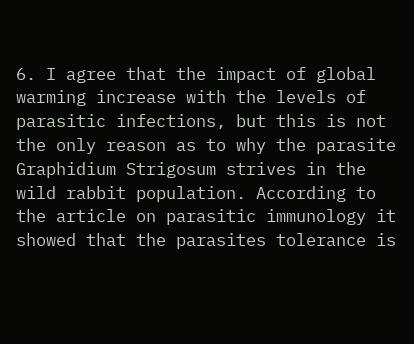6. I agree that the impact of global warming increase with the levels of parasitic infections, but this is not the only reason as to why the parasite Graphidium Strigosum strives in the wild rabbit population. According to the article on parasitic immunology it showed that the parasites tolerance is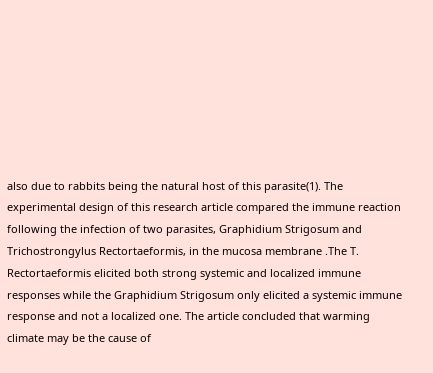also due to rabbits being the natural host of this parasite(1). The experimental design of this research article compared the immune reaction following the infection of two parasites, Graphidium Strigosum and Trichostrongylus Rectortaeformis, in the mucosa membrane .The T. Rectortaeformis elicited both strong systemic and localized immune responses while the Graphidium Strigosum only elicited a systemic immune response and not a localized one. The article concluded that warming climate may be the cause of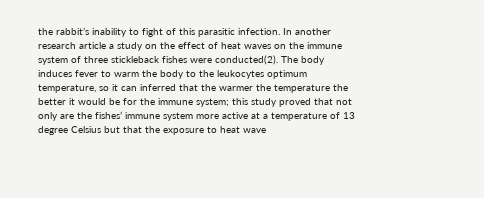the rabbit’s inability to fight of this parasitic infection. In another research article a study on the effect of heat waves on the immune system of three stickleback fishes were conducted(2). The body induces fever to warm the body to the leukocytes optimum temperature, so it can inferred that the warmer the temperature the better it would be for the immune system; this study proved that not only are the fishes’ immune system more active at a temperature of 13 degree Celsius but that the exposure to heat wave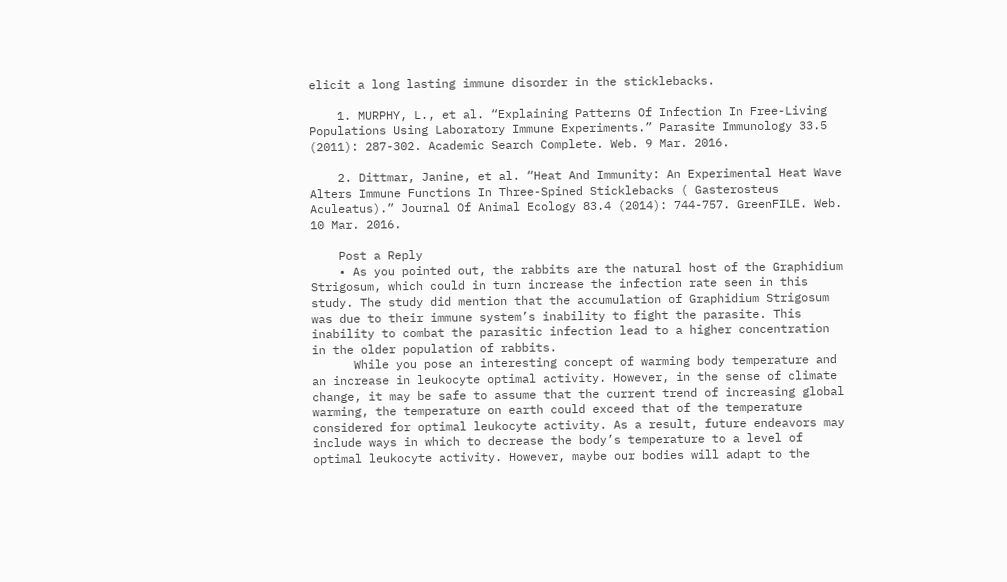elicit a long lasting immune disorder in the sticklebacks.

    1. MURPHY, L., et al. “Explaining Patterns Of Infection In Free-Living Populations Using Laboratory Immune Experiments.” Parasite Immunology 33.5 (2011): 287-302. Academic Search Complete. Web. 9 Mar. 2016.

    2. Dittmar, Janine, et al. “Heat And Immunity: An Experimental Heat Wave Alters Immune Functions In Three-Spined Sticklebacks ( Gasterosteus Aculeatus).” Journal Of Animal Ecology 83.4 (2014): 744-757. GreenFILE. Web. 10 Mar. 2016.

    Post a Reply
    • As you pointed out, the rabbits are the natural host of the Graphidium Strigosum, which could in turn increase the infection rate seen in this study. The study did mention that the accumulation of Graphidium Strigosum was due to their immune system’s inability to fight the parasite. This inability to combat the parasitic infection lead to a higher concentration in the older population of rabbits.
      While you pose an interesting concept of warming body temperature and an increase in leukocyte optimal activity. However, in the sense of climate change, it may be safe to assume that the current trend of increasing global warming, the temperature on earth could exceed that of the temperature considered for optimal leukocyte activity. As a result, future endeavors may include ways in which to decrease the body’s temperature to a level of optimal leukocyte activity. However, maybe our bodies will adapt to the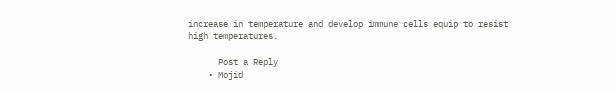increase in temperature and develop immune cells equip to resist high temperatures.

      Post a Reply
    • Mojid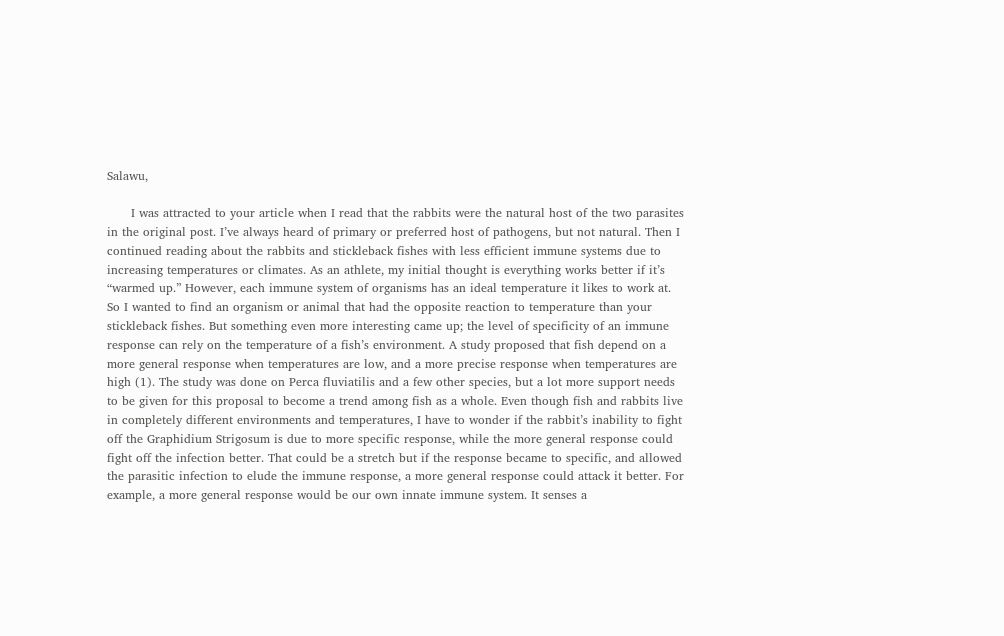Salawu,

      I was attracted to your article when I read that the rabbits were the natural host of the two parasites in the original post. I’ve always heard of primary or preferred host of pathogens, but not natural. Then I continued reading about the rabbits and stickleback fishes with less efficient immune systems due to increasing temperatures or climates. As an athlete, my initial thought is everything works better if it’s “warmed up.” However, each immune system of organisms has an ideal temperature it likes to work at. So I wanted to find an organism or animal that had the opposite reaction to temperature than your stickleback fishes. But something even more interesting came up; the level of specificity of an immune response can rely on the temperature of a fish’s environment. A study proposed that fish depend on a more general response when temperatures are low, and a more precise response when temperatures are high (1). The study was done on Perca fluviatilis and a few other species, but a lot more support needs to be given for this proposal to become a trend among fish as a whole. Even though fish and rabbits live in completely different environments and temperatures, I have to wonder if the rabbit’s inability to fight off the Graphidium Strigosum is due to more specific response, while the more general response could fight off the infection better. That could be a stretch but if the response became to specific, and allowed the parasitic infection to elude the immune response, a more general response could attack it better. For example, a more general response would be our own innate immune system. It senses a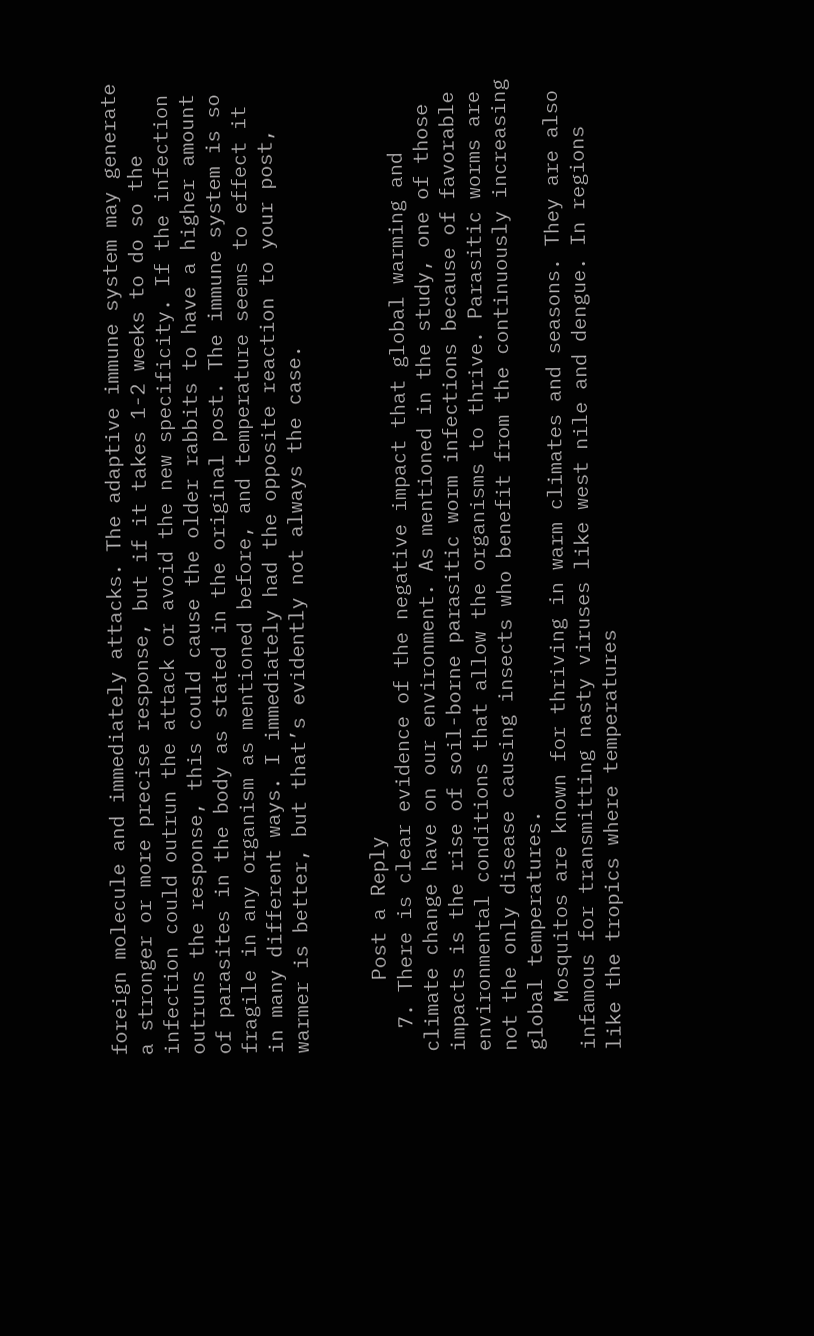foreign molecule and immediately attacks. The adaptive immune system may generate a stronger or more precise response, but if it takes 1-2 weeks to do so the infection could outrun the attack or avoid the new specificity. If the infection outruns the response, this could cause the older rabbits to have a higher amount of parasites in the body as stated in the original post. The immune system is so fragile in any organism as mentioned before, and temperature seems to effect it in many different ways. I immediately had the opposite reaction to your post, warmer is better, but that’s evidently not always the case.


      Post a Reply
  7. There is clear evidence of the negative impact that global warming and climate change have on our environment. As mentioned in the study, one of those impacts is the rise of soil-borne parasitic worm infections because of favorable environmental conditions that allow the organisms to thrive. Parasitic worms are not the only disease causing insects who benefit from the continuously increasing global temperatures.
    Mosquitos are known for thriving in warm climates and seasons. They are also infamous for transmitting nasty viruses like west nile and dengue. In regions like the tropics where temperatures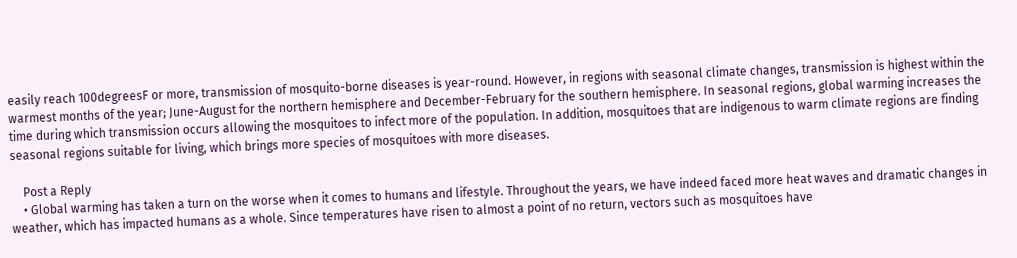easily reach 100degreesF or more, transmission of mosquito-borne diseases is year-round. However, in regions with seasonal climate changes, transmission is highest within the warmest months of the year; June-August for the northern hemisphere and December-February for the southern hemisphere. In seasonal regions, global warming increases the time during which transmission occurs allowing the mosquitoes to infect more of the population. In addition, mosquitoes that are indigenous to warm climate regions are finding seasonal regions suitable for living, which brings more species of mosquitoes with more diseases.

    Post a Reply
    • Global warming has taken a turn on the worse when it comes to humans and lifestyle. Throughout the years, we have indeed faced more heat waves and dramatic changes in weather, which has impacted humans as a whole. Since temperatures have risen to almost a point of no return, vectors such as mosquitoes have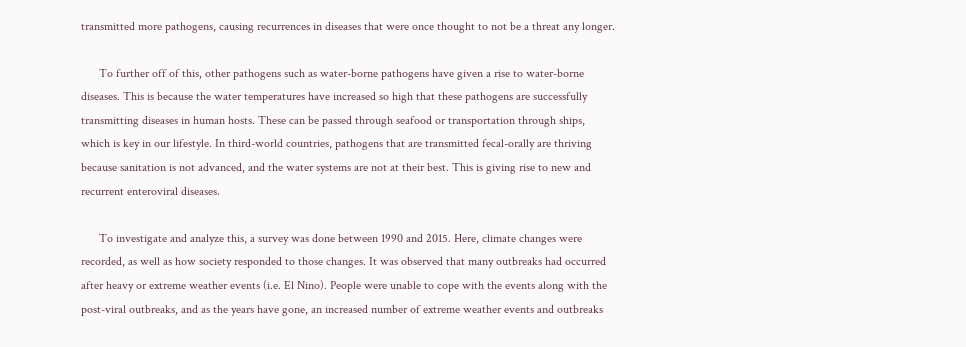transmitted more pathogens, causing recurrences in diseases that were once thought to not be a threat any longer.

      To further off of this, other pathogens such as water-borne pathogens have given a rise to water-borne diseases. This is because the water temperatures have increased so high that these pathogens are successfully transmitting diseases in human hosts. These can be passed through seafood or transportation through ships, which is key in our lifestyle. In third-world countries, pathogens that are transmitted fecal-orally are thriving because sanitation is not advanced, and the water systems are not at their best. This is giving rise to new and recurrent enteroviral diseases.

      To investigate and analyze this, a survey was done between 1990 and 2015. Here, climate changes were recorded, as well as how society responded to those changes. It was observed that many outbreaks had occurred after heavy or extreme weather events (i.e. El Nino). People were unable to cope with the events along with the post-viral outbreaks, and as the years have gone, an increased number of extreme weather events and outbreaks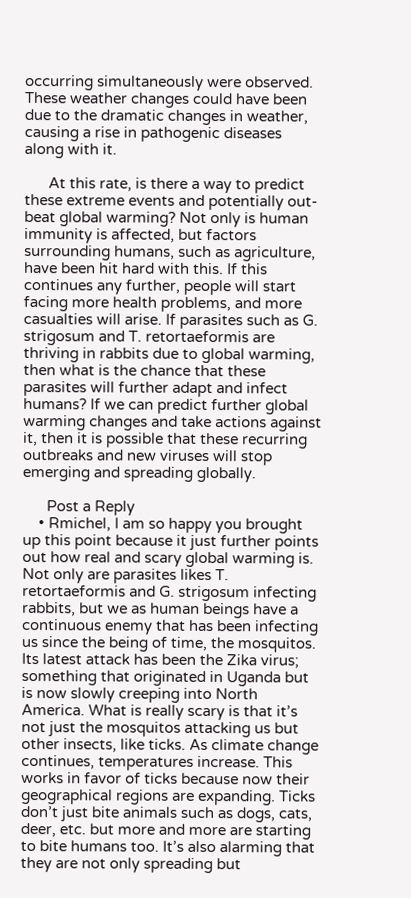occurring simultaneously were observed. These weather changes could have been due to the dramatic changes in weather, causing a rise in pathogenic diseases along with it.

      At this rate, is there a way to predict these extreme events and potentially out-beat global warming? Not only is human immunity is affected, but factors surrounding humans, such as agriculture, have been hit hard with this. If this continues any further, people will start facing more health problems, and more casualties will arise. If parasites such as G. strigosum and T. retortaeformis are thriving in rabbits due to global warming, then what is the chance that these parasites will further adapt and infect humans? If we can predict further global warming changes and take actions against it, then it is possible that these recurring outbreaks and new viruses will stop emerging and spreading globally.

      Post a Reply
    • Rmichel, I am so happy you brought up this point because it just further points out how real and scary global warming is. Not only are parasites likes T. retortaeformis and G. strigosum infecting rabbits, but we as human beings have a continuous enemy that has been infecting us since the being of time, the mosquitos. Its latest attack has been the Zika virus; something that originated in Uganda but is now slowly creeping into North America. What is really scary is that it’s not just the mosquitos attacking us but other insects, like ticks. As climate change continues, temperatures increase. This works in favor of ticks because now their geographical regions are expanding. Ticks don’t just bite animals such as dogs, cats, deer, etc. but more and more are starting to bite humans too. It’s also alarming that they are not only spreading but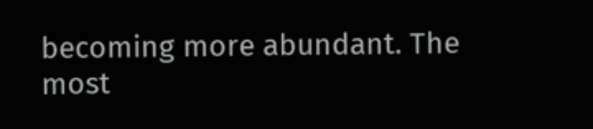becoming more abundant. The most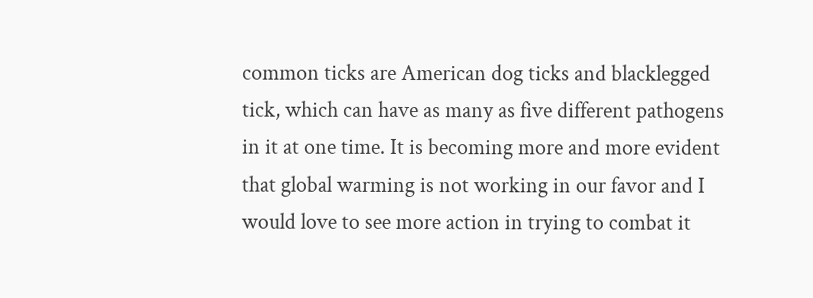common ticks are American dog ticks and blacklegged tick, which can have as many as five different pathogens in it at one time. It is becoming more and more evident that global warming is not working in our favor and I would love to see more action in trying to combat it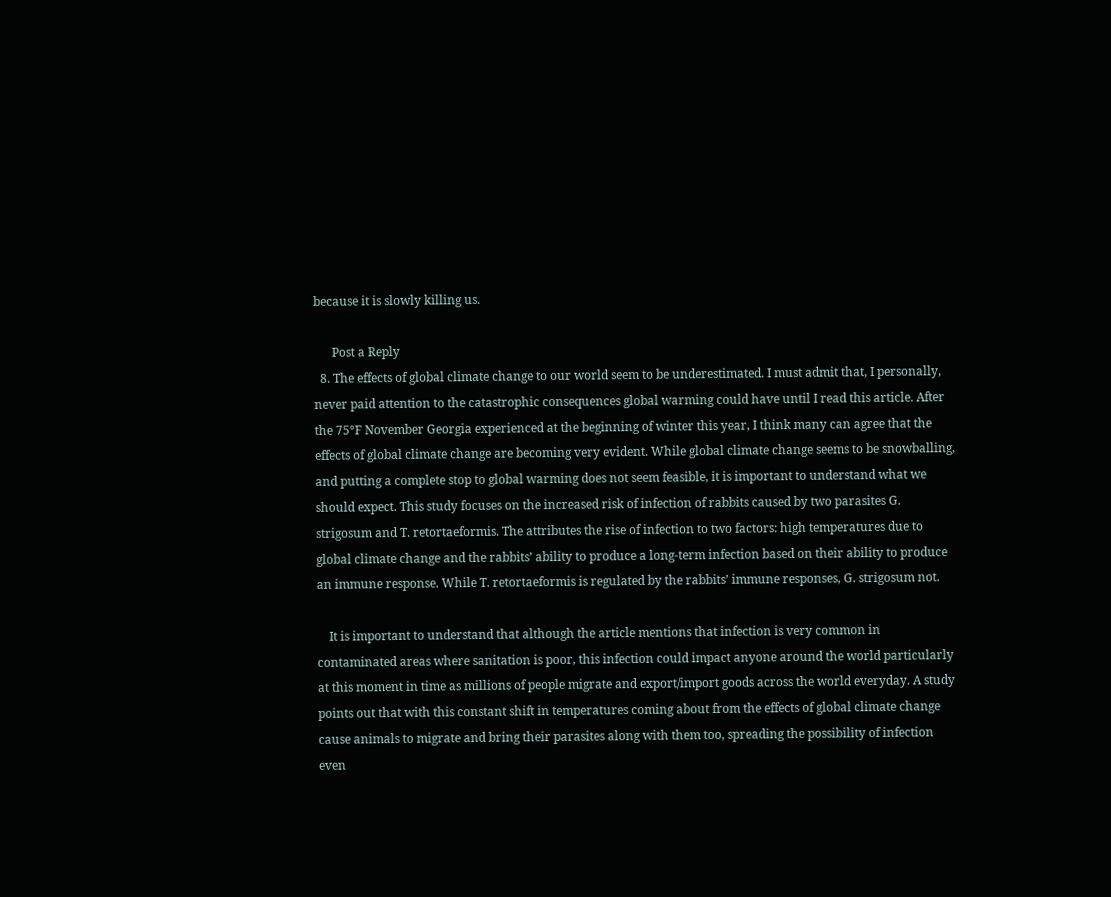because it is slowly killing us.

      Post a Reply
  8. The effects of global climate change to our world seem to be underestimated. I must admit that, I personally, never paid attention to the catastrophic consequences global warming could have until I read this article. After the 75°F November Georgia experienced at the beginning of winter this year, I think many can agree that the effects of global climate change are becoming very evident. While global climate change seems to be snowballing, and putting a complete stop to global warming does not seem feasible, it is important to understand what we should expect. This study focuses on the increased risk of infection of rabbits caused by two parasites G. strigosum and T. retortaeformis. The attributes the rise of infection to two factors: high temperatures due to global climate change and the rabbits’ ability to produce a long-term infection based on their ability to produce an immune response. While T. retortaeformis is regulated by the rabbits’ immune responses, G. strigosum not.

    It is important to understand that although the article mentions that infection is very common in contaminated areas where sanitation is poor, this infection could impact anyone around the world particularly at this moment in time as millions of people migrate and export/import goods across the world everyday. A study points out that with this constant shift in temperatures coming about from the effects of global climate change cause animals to migrate and bring their parasites along with them too, spreading the possibility of infection even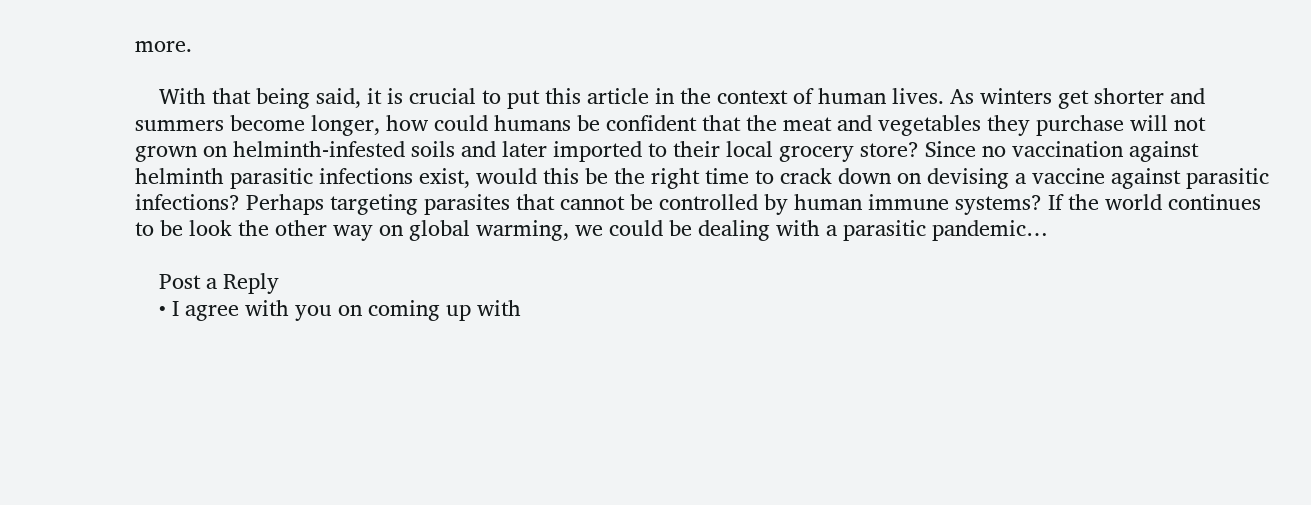more.

    With that being said, it is crucial to put this article in the context of human lives. As winters get shorter and summers become longer, how could humans be confident that the meat and vegetables they purchase will not grown on helminth-infested soils and later imported to their local grocery store? Since no vaccination against helminth parasitic infections exist, would this be the right time to crack down on devising a vaccine against parasitic infections? Perhaps targeting parasites that cannot be controlled by human immune systems? If the world continues to be look the other way on global warming, we could be dealing with a parasitic pandemic…

    Post a Reply
    • I agree with you on coming up with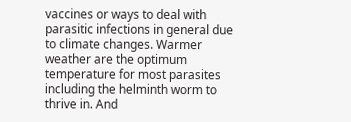vaccines or ways to deal with parasitic infections in general due to climate changes. Warmer weather are the optimum temperature for most parasites including the helminth worm to thrive in. And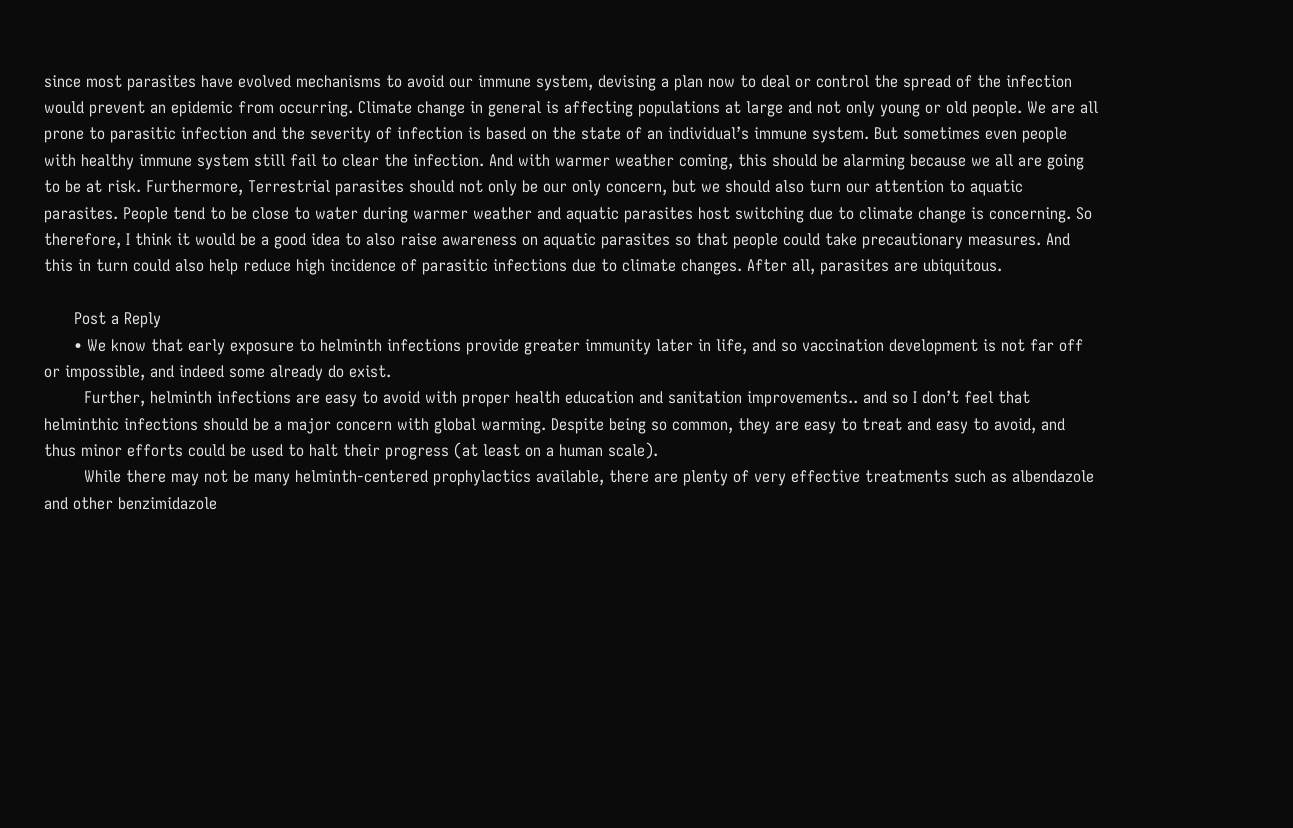since most parasites have evolved mechanisms to avoid our immune system, devising a plan now to deal or control the spread of the infection would prevent an epidemic from occurring. Climate change in general is affecting populations at large and not only young or old people. We are all prone to parasitic infection and the severity of infection is based on the state of an individual’s immune system. But sometimes even people with healthy immune system still fail to clear the infection. And with warmer weather coming, this should be alarming because we all are going to be at risk. Furthermore, Terrestrial parasites should not only be our only concern, but we should also turn our attention to aquatic parasites. People tend to be close to water during warmer weather and aquatic parasites host switching due to climate change is concerning. So therefore, I think it would be a good idea to also raise awareness on aquatic parasites so that people could take precautionary measures. And this in turn could also help reduce high incidence of parasitic infections due to climate changes. After all, parasites are ubiquitous.

      Post a Reply
      • We know that early exposure to helminth infections provide greater immunity later in life, and so vaccination development is not far off or impossible, and indeed some already do exist.
        Further, helminth infections are easy to avoid with proper health education and sanitation improvements.. and so I don’t feel that helminthic infections should be a major concern with global warming. Despite being so common, they are easy to treat and easy to avoid, and thus minor efforts could be used to halt their progress (at least on a human scale).
        While there may not be many helminth-centered prophylactics available, there are plenty of very effective treatments such as albendazole and other benzimidazole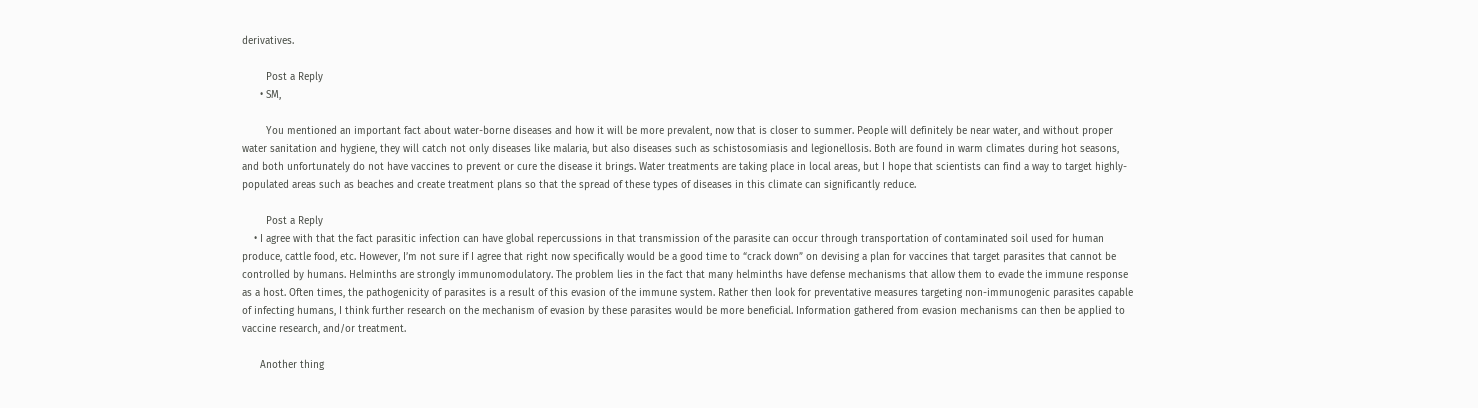derivatives.

        Post a Reply
      • SM,

        You mentioned an important fact about water-borne diseases and how it will be more prevalent, now that is closer to summer. People will definitely be near water, and without proper water sanitation and hygiene, they will catch not only diseases like malaria, but also diseases such as schistosomiasis and legionellosis. Both are found in warm climates during hot seasons, and both unfortunately do not have vaccines to prevent or cure the disease it brings. Water treatments are taking place in local areas, but I hope that scientists can find a way to target highly-populated areas such as beaches and create treatment plans so that the spread of these types of diseases in this climate can significantly reduce.

        Post a Reply
    • I agree with that the fact parasitic infection can have global repercussions in that transmission of the parasite can occur through transportation of contaminated soil used for human produce, cattle food, etc. However, I’m not sure if I agree that right now specifically would be a good time to “crack down” on devising a plan for vaccines that target parasites that cannot be controlled by humans. Helminths are strongly immunomodulatory. The problem lies in the fact that many helminths have defense mechanisms that allow them to evade the immune response as a host. Often times, the pathogenicity of parasites is a result of this evasion of the immune system. Rather then look for preventative measures targeting non-immunogenic parasites capable of infecting humans, I think further research on the mechanism of evasion by these parasites would be more beneficial. Information gathered from evasion mechanisms can then be applied to vaccine research, and/or treatment.

      Another thing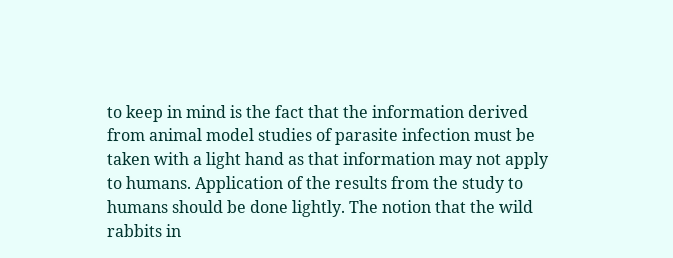to keep in mind is the fact that the information derived from animal model studies of parasite infection must be taken with a light hand as that information may not apply to humans. Application of the results from the study to humans should be done lightly. The notion that the wild rabbits in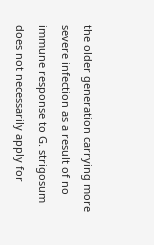the older generation carrying more severe infection as a result of no immune response to G. strigosum does not necessarily apply for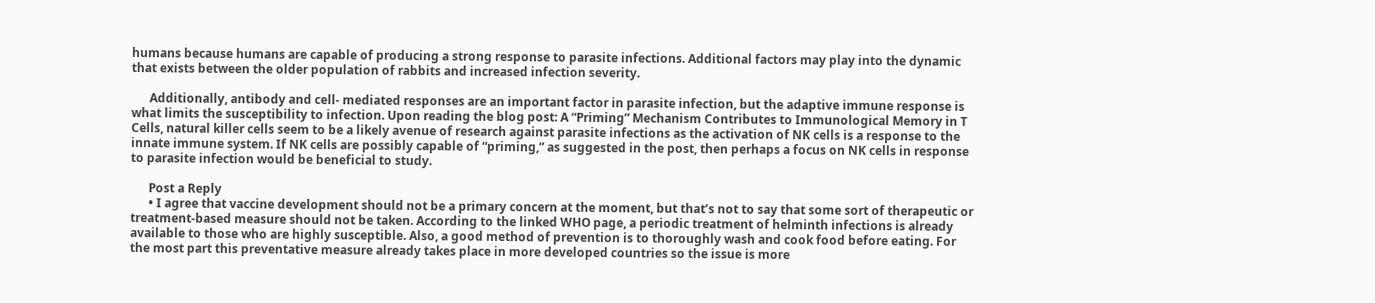humans because humans are capable of producing a strong response to parasite infections. Additional factors may play into the dynamic that exists between the older population of rabbits and increased infection severity.

      Additionally, antibody and cell- mediated responses are an important factor in parasite infection, but the adaptive immune response is what limits the susceptibility to infection. Upon reading the blog post: A “Priming” Mechanism Contributes to Immunological Memory in T Cells, natural killer cells seem to be a likely avenue of research against parasite infections as the activation of NK cells is a response to the innate immune system. If NK cells are possibly capable of “priming,” as suggested in the post, then perhaps a focus on NK cells in response to parasite infection would be beneficial to study.

      Post a Reply
      • I agree that vaccine development should not be a primary concern at the moment, but that’s not to say that some sort of therapeutic or treatment-based measure should not be taken. According to the linked WHO page, a periodic treatment of helminth infections is already available to those who are highly susceptible. Also, a good method of prevention is to thoroughly wash and cook food before eating. For the most part this preventative measure already takes place in more developed countries so the issue is more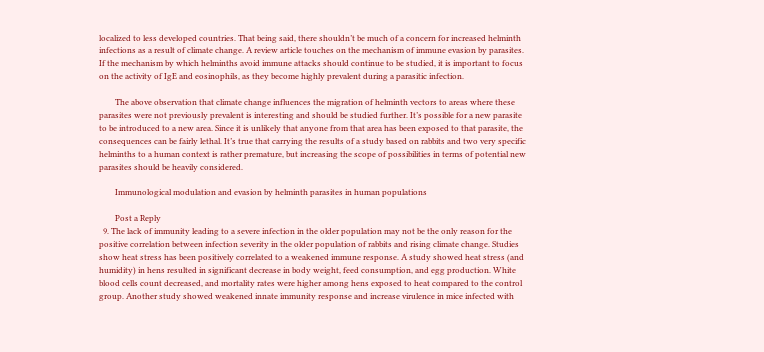localized to less developed countries. That being said, there shouldn’t be much of a concern for increased helminth infections as a result of climate change. A review article touches on the mechanism of immune evasion by parasites. If the mechanism by which helminths avoid immune attacks should continue to be studied, it is important to focus on the activity of IgE and eosinophils, as they become highly prevalent during a parasitic infection.

        The above observation that climate change influences the migration of helminth vectors to areas where these parasites were not previously prevalent is interesting and should be studied further. It’s possible for a new parasite to be introduced to a new area. Since it is unlikely that anyone from that area has been exposed to that parasite, the consequences can be fairly lethal. It’s true that carrying the results of a study based on rabbits and two very specific helminths to a human context is rather premature, but increasing the scope of possibilities in terms of potential new parasites should be heavily considered.

        Immunological modulation and evasion by helminth parasites in human populations

        Post a Reply
  9. The lack of immunity leading to a severe infection in the older population may not be the only reason for the positive correlation between infection severity in the older population of rabbits and rising climate change. Studies show heat stress has been positively correlated to a weakened immune response. A study showed heat stress (and humidity) in hens resulted in significant decrease in body weight, feed consumption, and egg production. White blood cells count decreased, and mortality rates were higher among hens exposed to heat compared to the control group. Another study showed weakened innate immunity response and increase virulence in mice infected with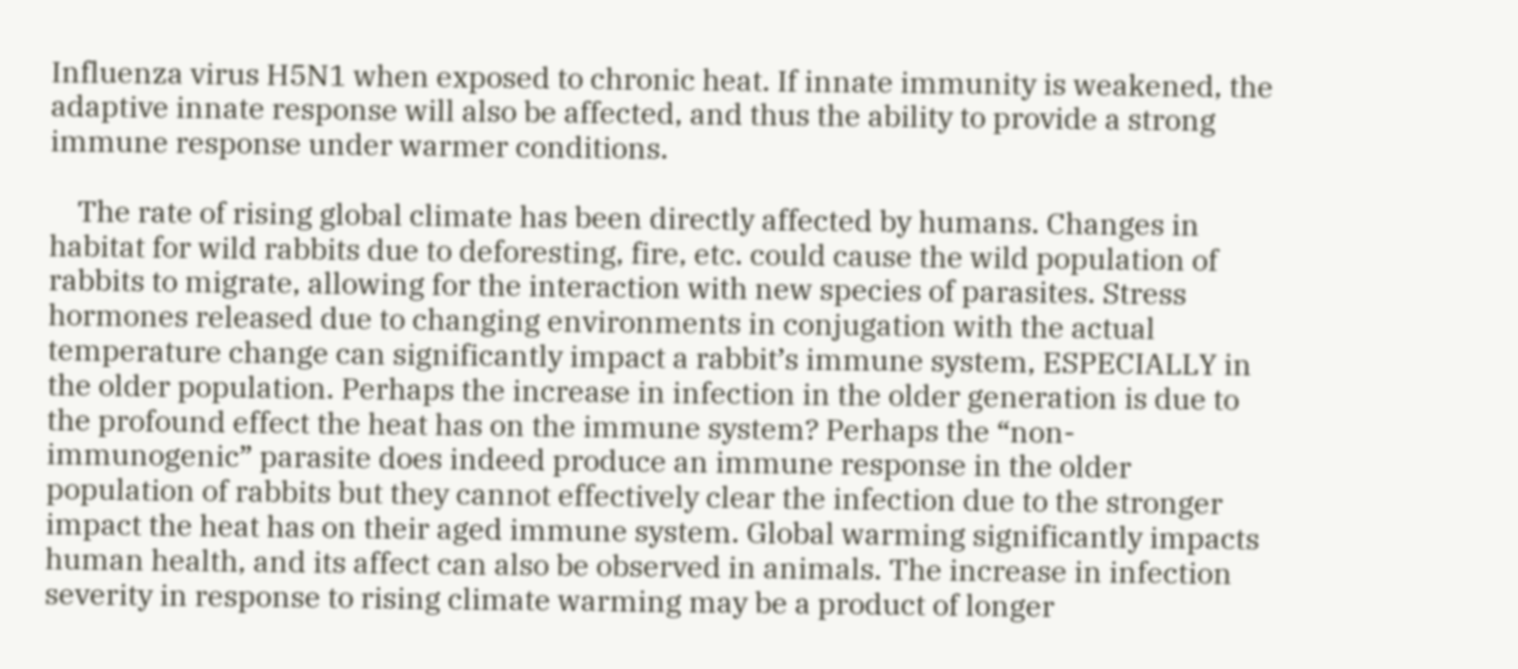Influenza virus H5N1 when exposed to chronic heat. If innate immunity is weakened, the adaptive innate response will also be affected, and thus the ability to provide a strong immune response under warmer conditions.

    The rate of rising global climate has been directly affected by humans. Changes in habitat for wild rabbits due to deforesting, fire, etc. could cause the wild population of rabbits to migrate, allowing for the interaction with new species of parasites. Stress hormones released due to changing environments in conjugation with the actual temperature change can significantly impact a rabbit’s immune system, ESPECIALLY in the older population. Perhaps the increase in infection in the older generation is due to the profound effect the heat has on the immune system? Perhaps the “non-immunogenic” parasite does indeed produce an immune response in the older population of rabbits but they cannot effectively clear the infection due to the stronger impact the heat has on their aged immune system. Global warming significantly impacts human health, and its affect can also be observed in animals. The increase in infection severity in response to rising climate warming may be a product of longer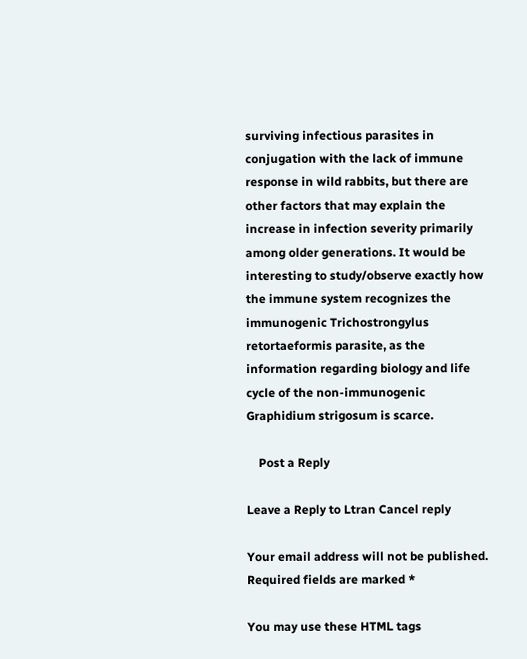surviving infectious parasites in conjugation with the lack of immune response in wild rabbits, but there are other factors that may explain the increase in infection severity primarily among older generations. It would be interesting to study/observe exactly how the immune system recognizes the immunogenic Trichostrongylus retortaeformis parasite, as the information regarding biology and life cycle of the non-immunogenic Graphidium strigosum is scarce.

    Post a Reply

Leave a Reply to Ltran Cancel reply

Your email address will not be published. Required fields are marked *

You may use these HTML tags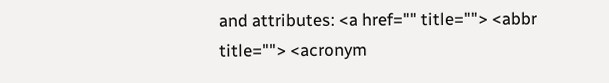and attributes: <a href="" title=""> <abbr title=""> <acronym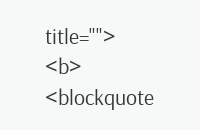title=""> <b> <blockquote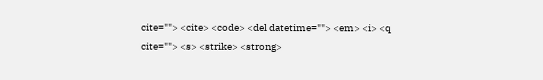cite=""> <cite> <code> <del datetime=""> <em> <i> <q cite=""> <s> <strike> <strong>